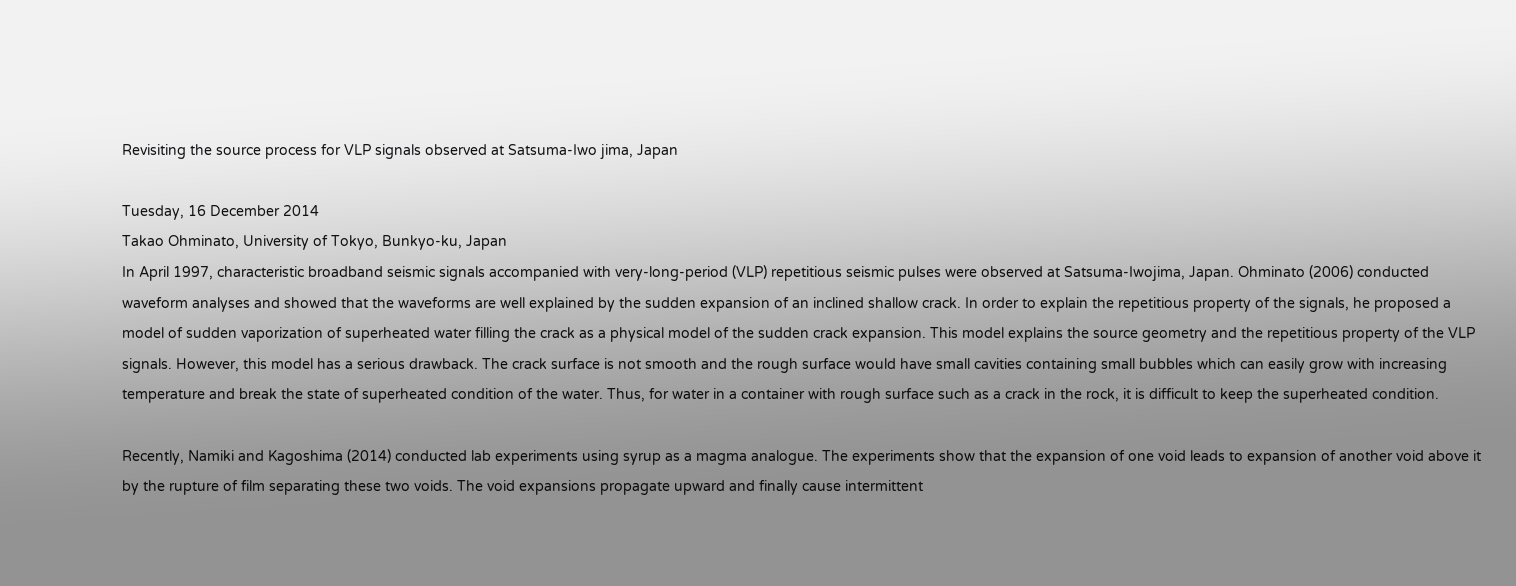Revisiting the source process for VLP signals observed at Satsuma-Iwo jima, Japan

Tuesday, 16 December 2014
Takao Ohminato, University of Tokyo, Bunkyo-ku, Japan
In April 1997, characteristic broadband seismic signals accompanied with very-long-period (VLP) repetitious seismic pulses were observed at Satsuma-Iwojima, Japan. Ohminato (2006) conducted waveform analyses and showed that the waveforms are well explained by the sudden expansion of an inclined shallow crack. In order to explain the repetitious property of the signals, he proposed a model of sudden vaporization of superheated water filling the crack as a physical model of the sudden crack expansion. This model explains the source geometry and the repetitious property of the VLP signals. However, this model has a serious drawback. The crack surface is not smooth and the rough surface would have small cavities containing small bubbles which can easily grow with increasing temperature and break the state of superheated condition of the water. Thus, for water in a container with rough surface such as a crack in the rock, it is difficult to keep the superheated condition.

Recently, Namiki and Kagoshima (2014) conducted lab experiments using syrup as a magma analogue. The experiments show that the expansion of one void leads to expansion of another void above it by the rupture of film separating these two voids. The void expansions propagate upward and finally cause intermittent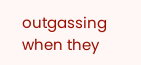outgassing when they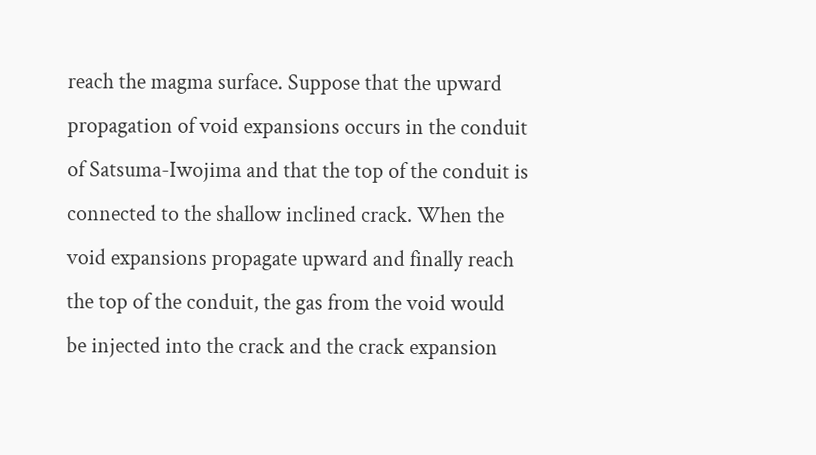reach the magma surface. Suppose that the upward propagation of void expansions occurs in the conduit of Satsuma-Iwojima and that the top of the conduit is connected to the shallow inclined crack. When the void expansions propagate upward and finally reach the top of the conduit, the gas from the void would be injected into the crack and the crack expansion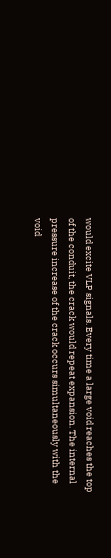would excite VLP signals. Every time a large void reaches the top of the conduit, the crack would repeat expansion. The internal pressure increase of the crack occurs simultaneously with the void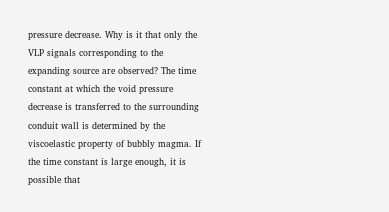pressure decrease. Why is it that only the VLP signals corresponding to the expanding source are observed? The time constant at which the void pressure decrease is transferred to the surrounding conduit wall is determined by the viscoelastic property of bubbly magma. If the time constant is large enough, it is possible that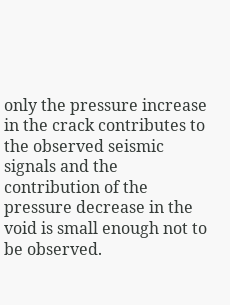only the pressure increase in the crack contributes to the observed seismic signals and the contribution of the pressure decrease in the void is small enough not to be observed.